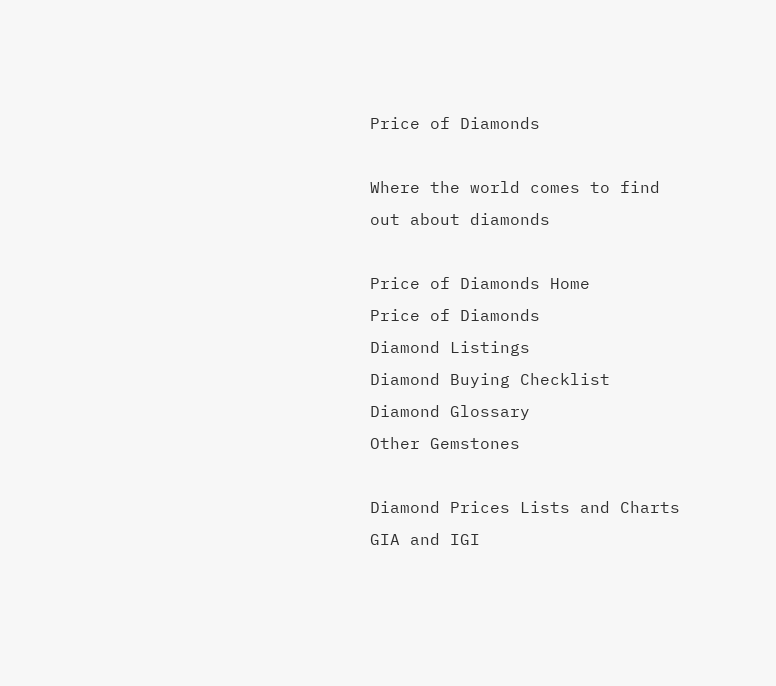Price of Diamonds

Where the world comes to find
out about diamonds

Price of Diamonds Home
Price of Diamonds
Diamond Listings
Diamond Buying Checklist
Diamond Glossary
Other Gemstones

Diamond Prices Lists and Charts
GIA and IGI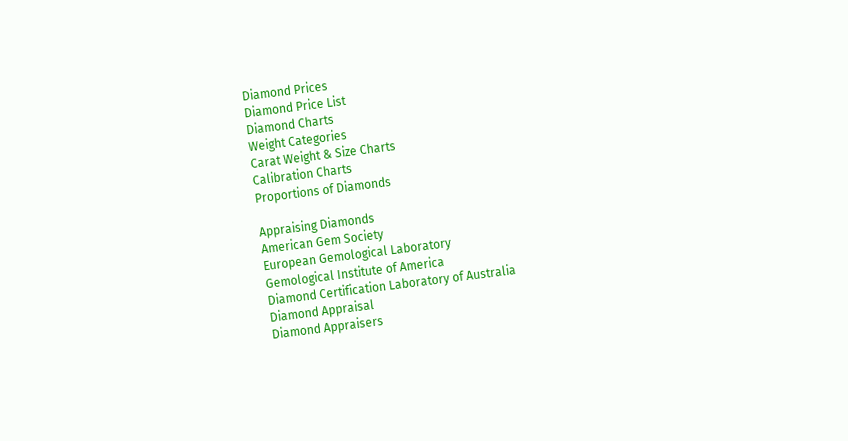Diamond Prices
Diamond Price List
Diamond Charts
Weight Categories
Carat Weight & Size Charts
Calibration Charts
Proportions of Diamonds

Appraising Diamonds
American Gem Society
European Gemological Laboratory
Gemological Institute of America
Diamond Certification Laboratory of Australia
Diamond Appraisal
Diamond Appraisers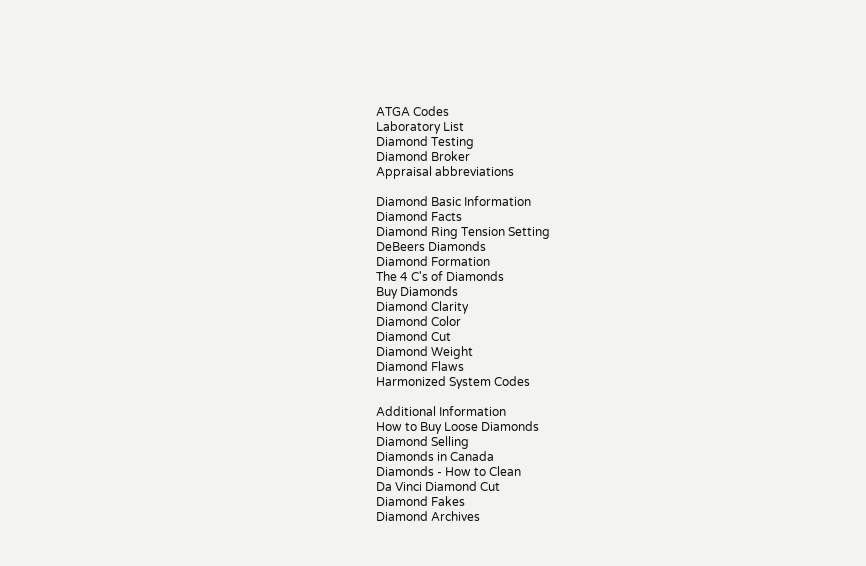ATGA Codes
Laboratory List
Diamond Testing
Diamond Broker
Appraisal abbreviations

Diamond Basic Information
Diamond Facts
Diamond Ring Tension Setting
DeBeers Diamonds
Diamond Formation
The 4 C's of Diamonds
Buy Diamonds
Diamond Clarity
Diamond Color
Diamond Cut
Diamond Weight
Diamond Flaws
Harmonized System Codes

Additional Information
How to Buy Loose Diamonds
Diamond Selling
Diamonds in Canada
Diamonds - How to Clean
Da Vinci Diamond Cut
Diamond Fakes
Diamond Archives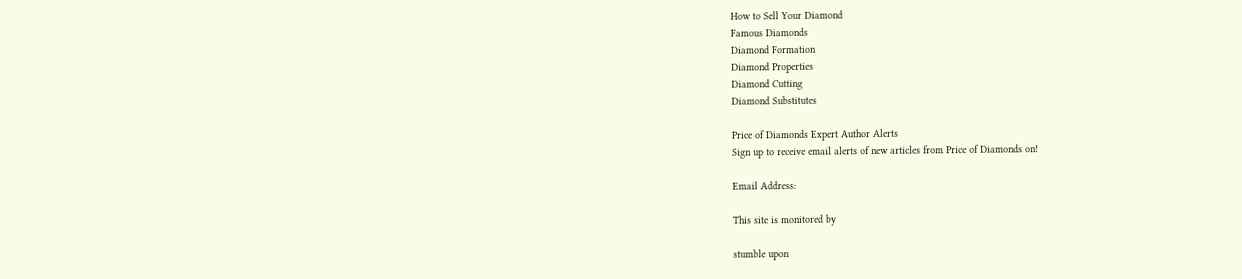How to Sell Your Diamond
Famous Diamonds
Diamond Formation
Diamond Properties
Diamond Cutting
Diamond Substitutes

Price of Diamonds Expert Author Alerts
Sign up to receive email alerts of new articles from Price of Diamonds on!

Email Address:

This site is monitored by

stumble upon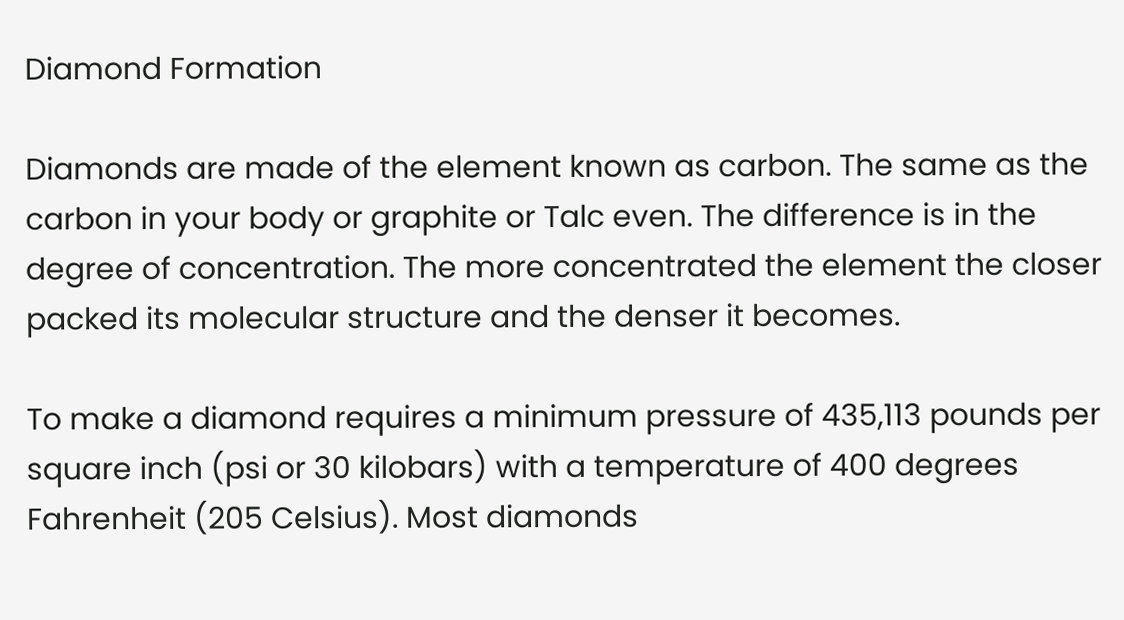Diamond Formation

Diamonds are made of the element known as carbon. The same as the carbon in your body or graphite or Talc even. The difference is in the degree of concentration. The more concentrated the element the closer packed its molecular structure and the denser it becomes.

To make a diamond requires a minimum pressure of 435,113 pounds per square inch (psi or 30 kilobars) with a temperature of 400 degrees Fahrenheit (205 Celsius). Most diamonds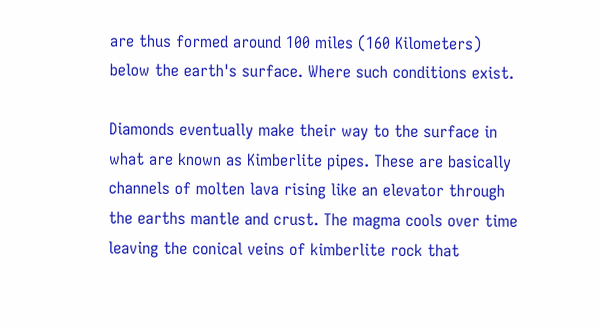are thus formed around 100 miles (160 Kilometers) below the earth's surface. Where such conditions exist.

Diamonds eventually make their way to the surface in what are known as Kimberlite pipes. These are basically channels of molten lava rising like an elevator through the earths mantle and crust. The magma cools over time leaving the conical veins of kimberlite rock that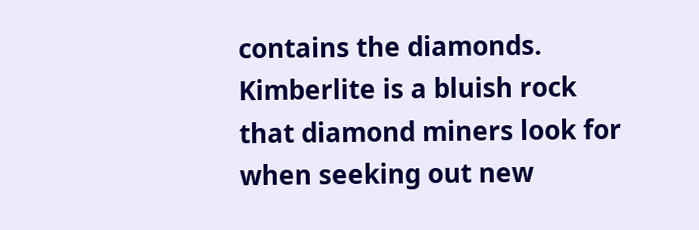contains the diamonds. Kimberlite is a bluish rock that diamond miners look for when seeking out new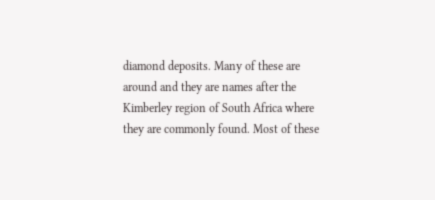diamond deposits. Many of these are around and they are names after the Kimberley region of South Africa where they are commonly found. Most of these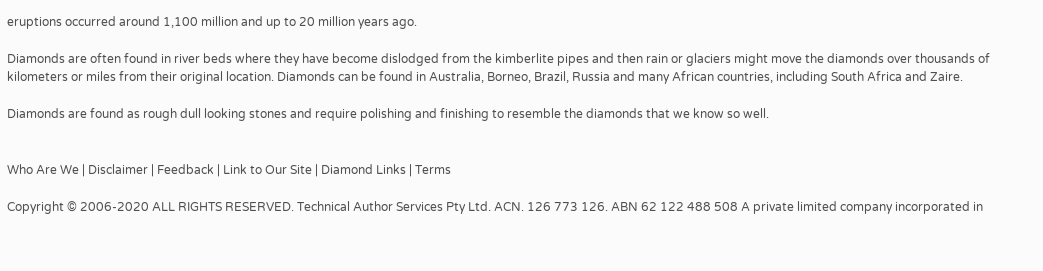eruptions occurred around 1,100 million and up to 20 million years ago.

Diamonds are often found in river beds where they have become dislodged from the kimberlite pipes and then rain or glaciers might move the diamonds over thousands of kilometers or miles from their original location. Diamonds can be found in Australia, Borneo, Brazil, Russia and many African countries, including South Africa and Zaire.

Diamonds are found as rough dull looking stones and require polishing and finishing to resemble the diamonds that we know so well.


Who Are We | Disclaimer | Feedback | Link to Our Site | Diamond Links | Terms

Copyright © 2006-2020 ALL RIGHTS RESERVED. Technical Author Services Pty Ltd. ACN. 126 773 126. ABN 62 122 488 508 A private limited company incorporated in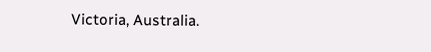Victoria, Australia.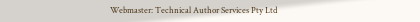Webmaster: Technical Author Services Pty Ltd